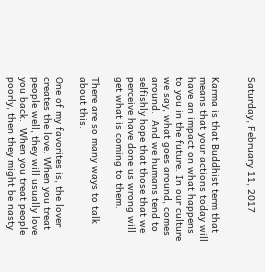Saturday, February 11, 2017


Karma is that Buddhist term that means that your actions today will have an impact on what happens to you in the future. In our culture we say, what goes around, comes around.  And we humans tend to selfishly hope that those that we perceive have done us wrong will get what is coming to them.

There are so many ways to talk about this.

One of my favorites is, the lover creates the love. When you treat people well, they will usually love you back.  When you treat people poorly, then they might be nasty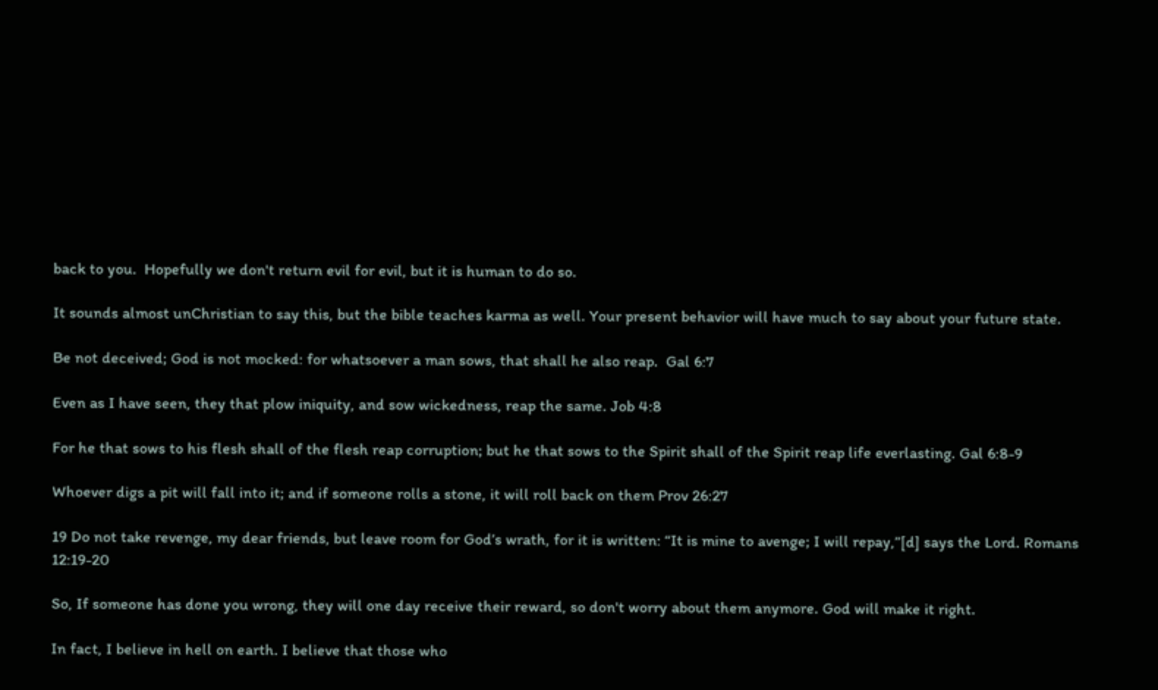back to you.  Hopefully we don't return evil for evil, but it is human to do so.

It sounds almost unChristian to say this, but the bible teaches karma as well. Your present behavior will have much to say about your future state.

Be not deceived; God is not mocked: for whatsoever a man sows, that shall he also reap.  Gal 6:7

Even as I have seen, they that plow iniquity, and sow wickedness, reap the same. Job 4:8

For he that sows to his flesh shall of the flesh reap corruption; but he that sows to the Spirit shall of the Spirit reap life everlasting. Gal 6:8-9

Whoever digs a pit will fall into it; and if someone rolls a stone, it will roll back on them Prov 26:27

19 Do not take revenge, my dear friends, but leave room for God’s wrath, for it is written: “It is mine to avenge; I will repay,”[d] says the Lord. Romans 12:19-20

So, If someone has done you wrong, they will one day receive their reward, so don't worry about them anymore. God will make it right.

In fact, I believe in hell on earth. I believe that those who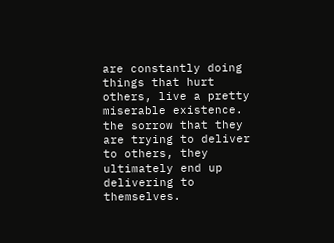are constantly doing things that hurt others, live a pretty miserable existence.  the sorrow that they are trying to deliver to others, they ultimately end up delivering to themselves.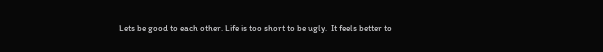Lets be good to each other. Life is too short to be ugly.  It feels better to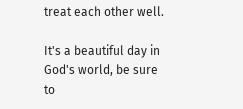treat each other well.

It's a beautiful day in God's world, be sure to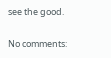see the good.

No comments: